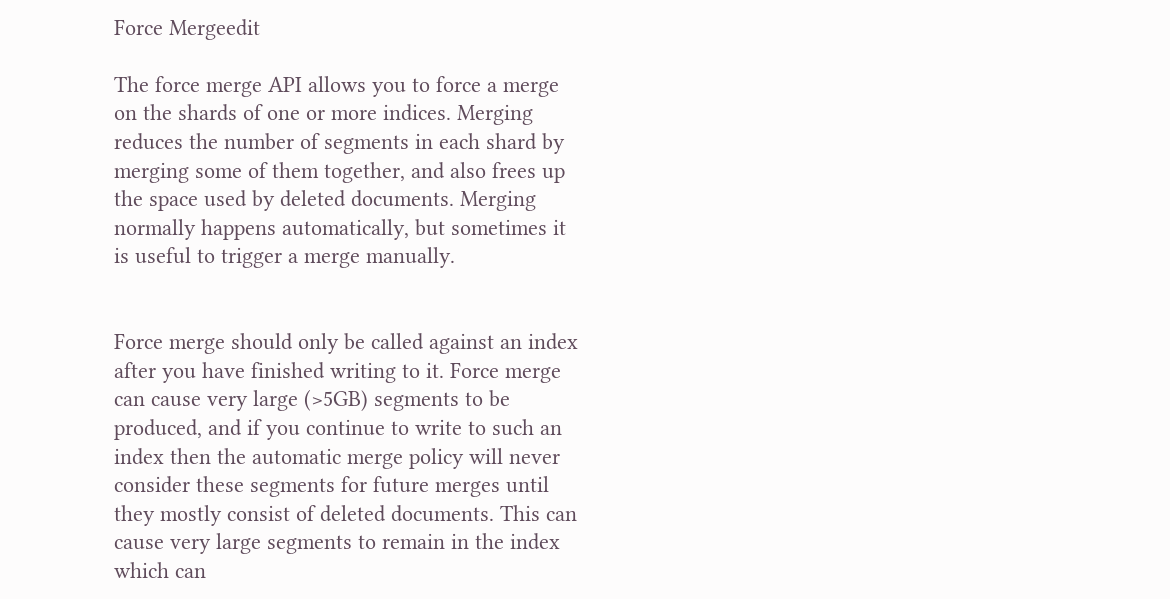Force Mergeedit

The force merge API allows you to force a merge on the shards of one or more indices. Merging reduces the number of segments in each shard by merging some of them together, and also frees up the space used by deleted documents. Merging normally happens automatically, but sometimes it is useful to trigger a merge manually.


Force merge should only be called against an index after you have finished writing to it. Force merge can cause very large (>5GB) segments to be produced, and if you continue to write to such an index then the automatic merge policy will never consider these segments for future merges until they mostly consist of deleted documents. This can cause very large segments to remain in the index which can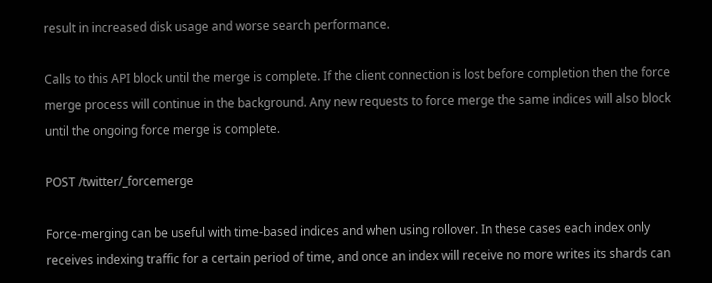result in increased disk usage and worse search performance.

Calls to this API block until the merge is complete. If the client connection is lost before completion then the force merge process will continue in the background. Any new requests to force merge the same indices will also block until the ongoing force merge is complete.

POST /twitter/_forcemerge

Force-merging can be useful with time-based indices and when using rollover. In these cases each index only receives indexing traffic for a certain period of time, and once an index will receive no more writes its shards can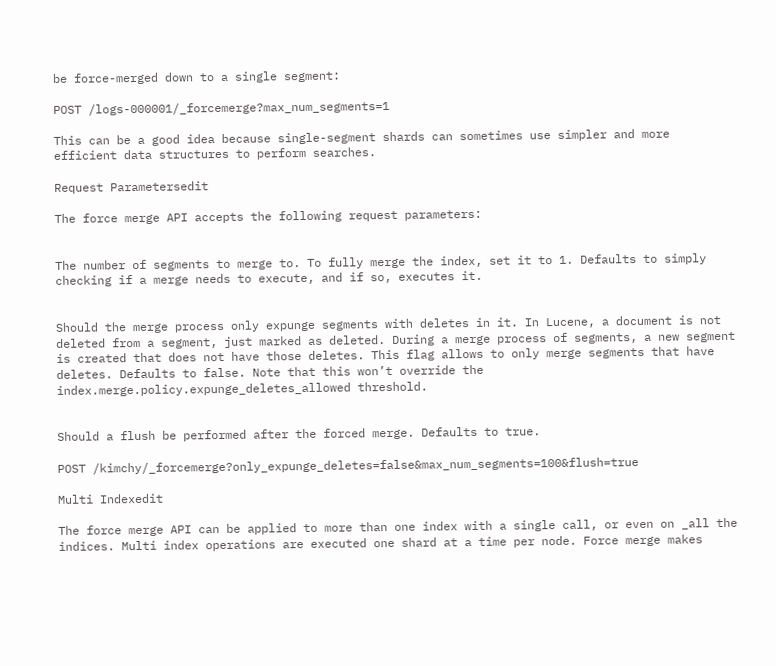be force-merged down to a single segment:

POST /logs-000001/_forcemerge?max_num_segments=1

This can be a good idea because single-segment shards can sometimes use simpler and more efficient data structures to perform searches.

Request Parametersedit

The force merge API accepts the following request parameters:


The number of segments to merge to. To fully merge the index, set it to 1. Defaults to simply checking if a merge needs to execute, and if so, executes it.


Should the merge process only expunge segments with deletes in it. In Lucene, a document is not deleted from a segment, just marked as deleted. During a merge process of segments, a new segment is created that does not have those deletes. This flag allows to only merge segments that have deletes. Defaults to false. Note that this won’t override the index.merge.policy.expunge_deletes_allowed threshold.


Should a flush be performed after the forced merge. Defaults to true.

POST /kimchy/_forcemerge?only_expunge_deletes=false&max_num_segments=100&flush=true

Multi Indexedit

The force merge API can be applied to more than one index with a single call, or even on _all the indices. Multi index operations are executed one shard at a time per node. Force merge makes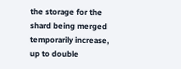the storage for the shard being merged temporarily increase, up to double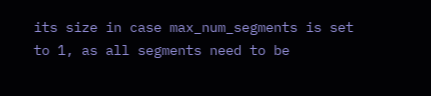its size in case max_num_segments is set to 1, as all segments need to be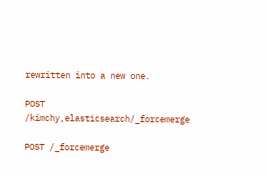rewritten into a new one.

POST /kimchy,elasticsearch/_forcemerge

POST /_forcemerge